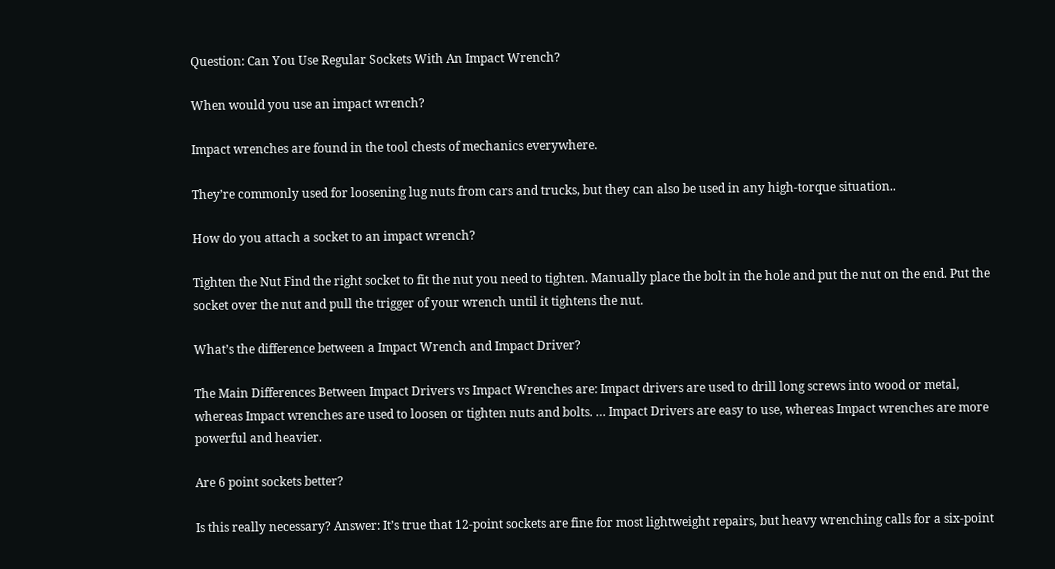Question: Can You Use Regular Sockets With An Impact Wrench?

When would you use an impact wrench?

Impact wrenches are found in the tool chests of mechanics everywhere.

They’re commonly used for loosening lug nuts from cars and trucks, but they can also be used in any high-torque situation..

How do you attach a socket to an impact wrench?

Tighten the Nut Find the right socket to fit the nut you need to tighten. Manually place the bolt in the hole and put the nut on the end. Put the socket over the nut and pull the trigger of your wrench until it tightens the nut.

What’s the difference between a Impact Wrench and Impact Driver?

The Main Differences Between Impact Drivers vs Impact Wrenches are: Impact drivers are used to drill long screws into wood or metal, whereas Impact wrenches are used to loosen or tighten nuts and bolts. … Impact Drivers are easy to use, whereas Impact wrenches are more powerful and heavier.

Are 6 point sockets better?

Is this really necessary? Answer: It’s true that 12-point sockets are fine for most lightweight repairs, but heavy wrenching calls for a six-point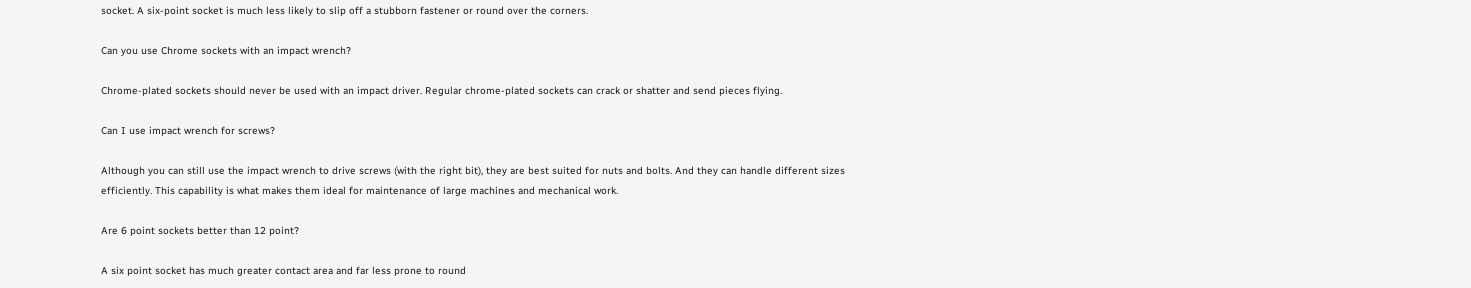socket. A six-point socket is much less likely to slip off a stubborn fastener or round over the corners.

Can you use Chrome sockets with an impact wrench?

Chrome-plated sockets should never be used with an impact driver. Regular chrome-plated sockets can crack or shatter and send pieces flying.

Can I use impact wrench for screws?

Although you can still use the impact wrench to drive screws (with the right bit), they are best suited for nuts and bolts. And they can handle different sizes efficiently. This capability is what makes them ideal for maintenance of large machines and mechanical work.

Are 6 point sockets better than 12 point?

A six point socket has much greater contact area and far less prone to round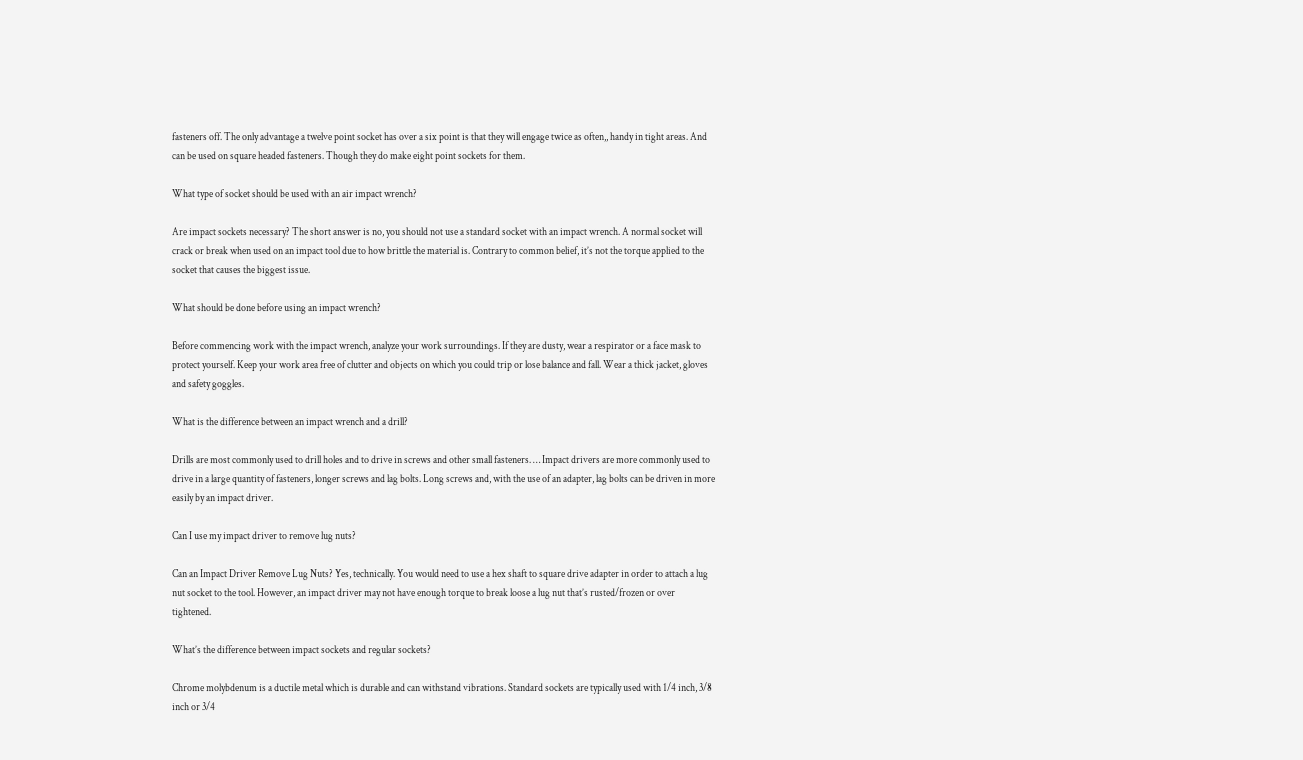fasteners off. The only advantage a twelve point socket has over a six point is that they will engage twice as often,, handy in tight areas. And can be used on square headed fasteners. Though they do make eight point sockets for them.

What type of socket should be used with an air impact wrench?

Are impact sockets necessary? The short answer is no, you should not use a standard socket with an impact wrench. A normal socket will crack or break when used on an impact tool due to how brittle the material is. Contrary to common belief, it’s not the torque applied to the socket that causes the biggest issue.

What should be done before using an impact wrench?

Before commencing work with the impact wrench, analyze your work surroundings. If they are dusty, wear a respirator or a face mask to protect yourself. Keep your work area free of clutter and objects on which you could trip or lose balance and fall. Wear a thick jacket, gloves and safety goggles.

What is the difference between an impact wrench and a drill?

Drills are most commonly used to drill holes and to drive in screws and other small fasteners. … Impact drivers are more commonly used to drive in a large quantity of fasteners, longer screws and lag bolts. Long screws and, with the use of an adapter, lag bolts can be driven in more easily by an impact driver.

Can I use my impact driver to remove lug nuts?

Can an Impact Driver Remove Lug Nuts? Yes, technically. You would need to use a hex shaft to square drive adapter in order to attach a lug nut socket to the tool. However, an impact driver may not have enough torque to break loose a lug nut that’s rusted/frozen or over tightened.

What’s the difference between impact sockets and regular sockets?

Chrome molybdenum is a ductile metal which is durable and can withstand vibrations. Standard sockets are typically used with 1/4 inch, 3/8 inch or 3/4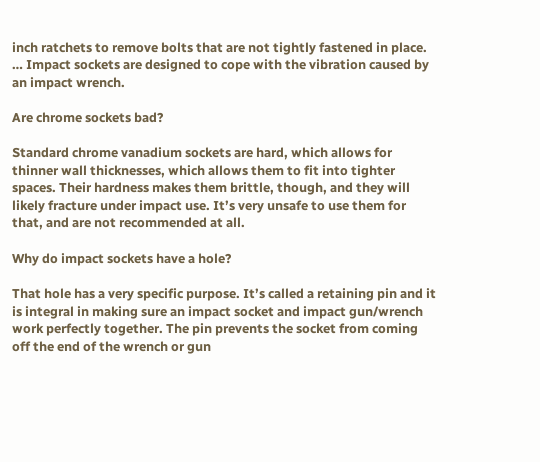inch ratchets to remove bolts that are not tightly fastened in place. … Impact sockets are designed to cope with the vibration caused by an impact wrench.

Are chrome sockets bad?

Standard chrome vanadium sockets are hard, which allows for thinner wall thicknesses, which allows them to fit into tighter spaces. Their hardness makes them brittle, though, and they will likely fracture under impact use. It’s very unsafe to use them for that, and are not recommended at all.

Why do impact sockets have a hole?

That hole has a very specific purpose. It’s called a retaining pin and it is integral in making sure an impact socket and impact gun/wrench work perfectly together. The pin prevents the socket from coming off the end of the wrench or gun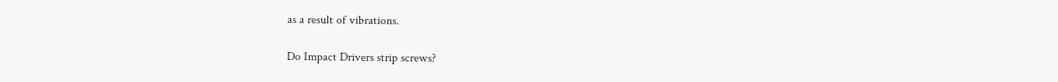as a result of vibrations.

Do Impact Drivers strip screws?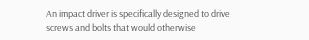An impact driver is specifically designed to drive screws and bolts that would otherwise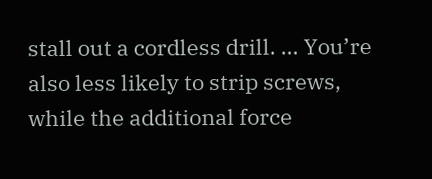stall out a cordless drill. … You’re also less likely to strip screws, while the additional force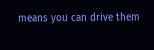means you can drive them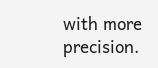with more precision.